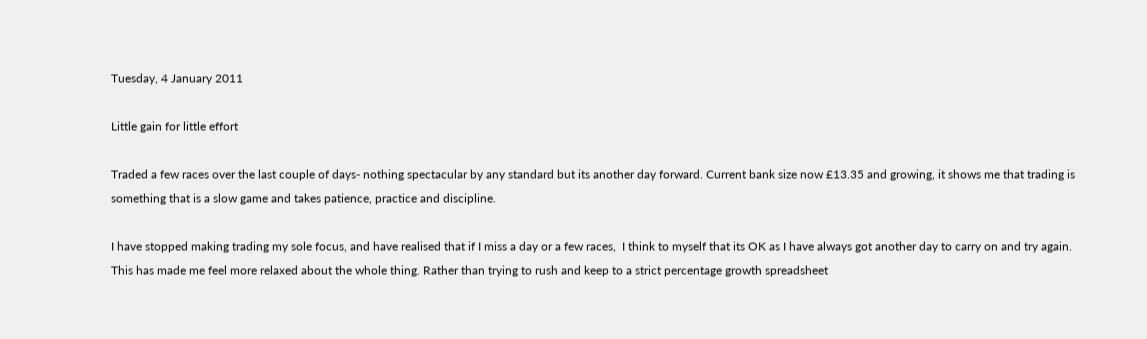Tuesday, 4 January 2011

Little gain for little effort

Traded a few races over the last couple of days- nothing spectacular by any standard but its another day forward. Current bank size now £13.35 and growing, it shows me that trading is something that is a slow game and takes patience, practice and discipline.

I have stopped making trading my sole focus, and have realised that if I miss a day or a few races,  I think to myself that its OK as I have always got another day to carry on and try again. This has made me feel more relaxed about the whole thing. Rather than trying to rush and keep to a strict percentage growth spreadsheet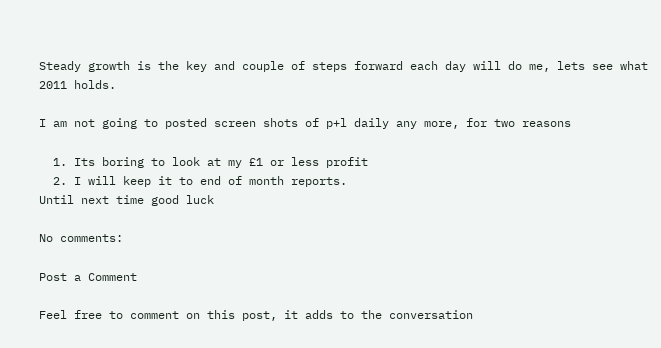Steady growth is the key and couple of steps forward each day will do me, lets see what 2011 holds.

I am not going to posted screen shots of p+l daily any more, for two reasons

  1. Its boring to look at my £1 or less profit
  2. I will keep it to end of month reports.
Until next time good luck

No comments:

Post a Comment

Feel free to comment on this post, it adds to the conversation